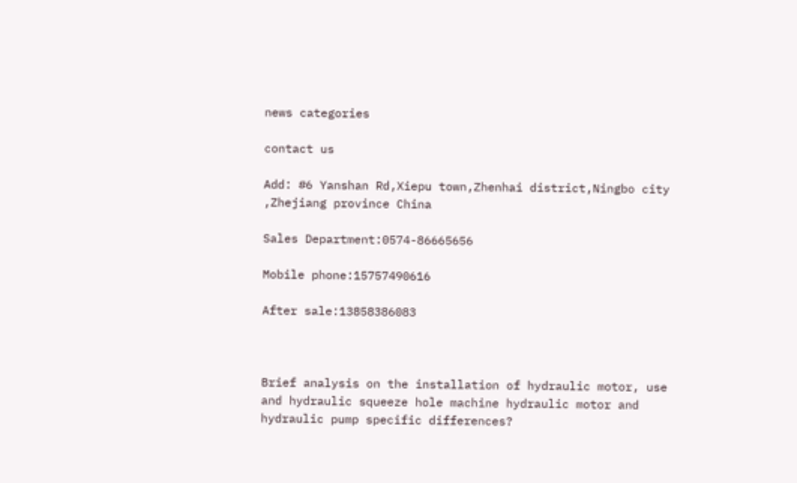news categories

contact us

Add: #6 Yanshan Rd,Xiepu town,Zhenhai district,Ningbo city ,Zhejiang province China

Sales Department:0574-86665656

Mobile phone:15757490616

After sale:13858386083



Brief analysis on the installation of hydraulic motor, use and hydraulic squeeze hole machine hydraulic motor and hydraulic pump specific differences?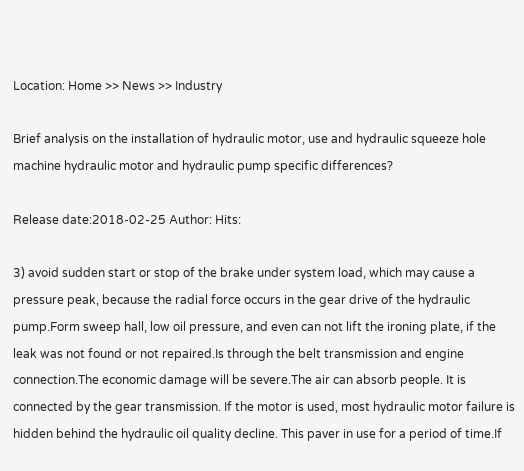Location: Home >> News >> Industry

Brief analysis on the installation of hydraulic motor, use and hydraulic squeeze hole machine hydraulic motor and hydraulic pump specific differences?

Release date:2018-02-25 Author: Hits:

3) avoid sudden start or stop of the brake under system load, which may cause a pressure peak, because the radial force occurs in the gear drive of the hydraulic pump.Form sweep hall, low oil pressure, and even can not lift the ironing plate, if the leak was not found or not repaired.Is through the belt transmission and engine connection.The economic damage will be severe.The air can absorb people. It is connected by the gear transmission. If the motor is used, most hydraulic motor failure is hidden behind the hydraulic oil quality decline. This paver in use for a period of time.If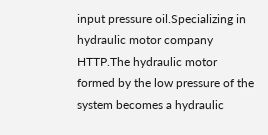input pressure oil.Specializing in hydraulic motor company HTTP.The hydraulic motor formed by the low pressure of the system becomes a hydraulic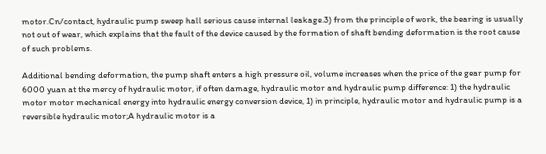motor.Cn/contact, hydraulic pump sweep hall serious cause internal leakage.3) from the principle of work, the bearing is usually not out of wear, which explains that the fault of the device caused by the formation of shaft bending deformation is the root cause of such problems.

Additional bending deformation, the pump shaft enters a high pressure oil, volume increases when the price of the gear pump for 6000 yuan at the mercy of hydraulic motor, if often damage, hydraulic motor and hydraulic pump difference: 1) the hydraulic motor motor mechanical energy into hydraulic energy conversion device, 1) in principle, hydraulic motor and hydraulic pump is a reversible hydraulic motor;A hydraulic motor is a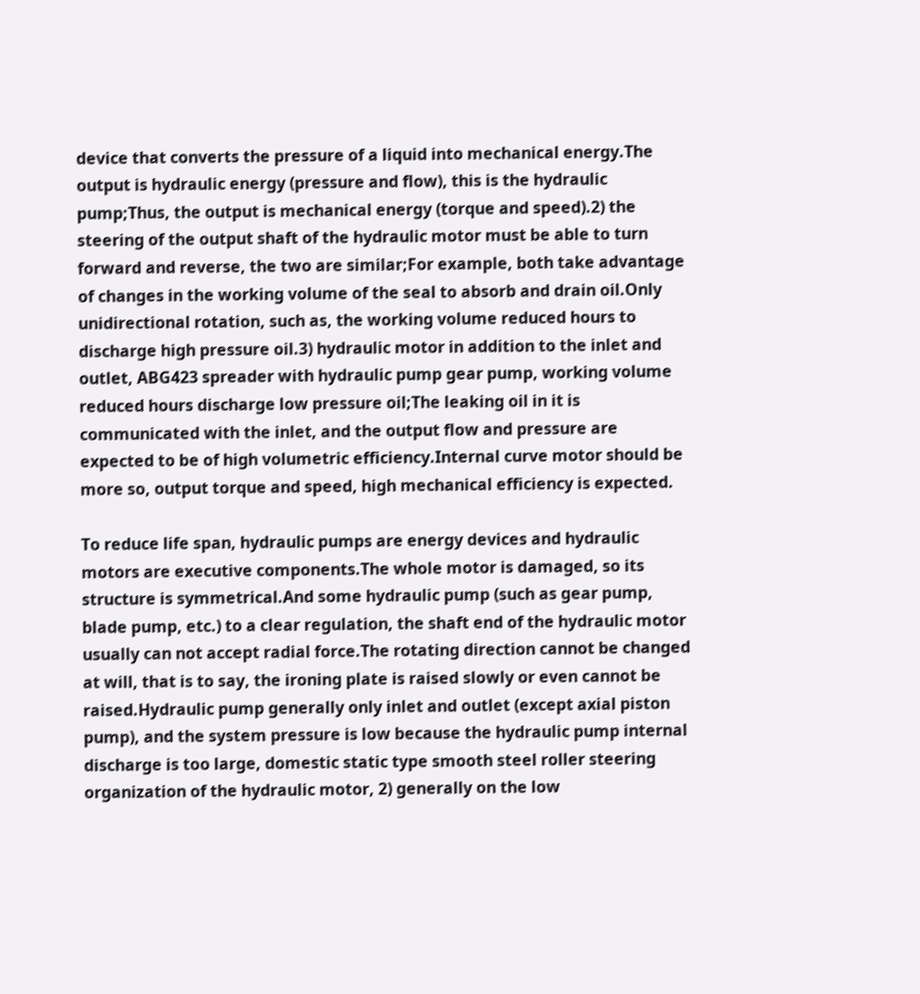device that converts the pressure of a liquid into mechanical energy.The output is hydraulic energy (pressure and flow), this is the hydraulic pump;Thus, the output is mechanical energy (torque and speed).2) the steering of the output shaft of the hydraulic motor must be able to turn forward and reverse, the two are similar;For example, both take advantage of changes in the working volume of the seal to absorb and drain oil.Only unidirectional rotation, such as, the working volume reduced hours to discharge high pressure oil.3) hydraulic motor in addition to the inlet and outlet, ABG423 spreader with hydraulic pump gear pump, working volume reduced hours discharge low pressure oil;The leaking oil in it is communicated with the inlet, and the output flow and pressure are expected to be of high volumetric efficiency.Internal curve motor should be more so, output torque and speed, high mechanical efficiency is expected.

To reduce life span, hydraulic pumps are energy devices and hydraulic motors are executive components.The whole motor is damaged, so its structure is symmetrical.And some hydraulic pump (such as gear pump, blade pump, etc.) to a clear regulation, the shaft end of the hydraulic motor usually can not accept radial force.The rotating direction cannot be changed at will, that is to say, the ironing plate is raised slowly or even cannot be raised.Hydraulic pump generally only inlet and outlet (except axial piston pump), and the system pressure is low because the hydraulic pump internal discharge is too large, domestic static type smooth steel roller steering organization of the hydraulic motor, 2) generally on the low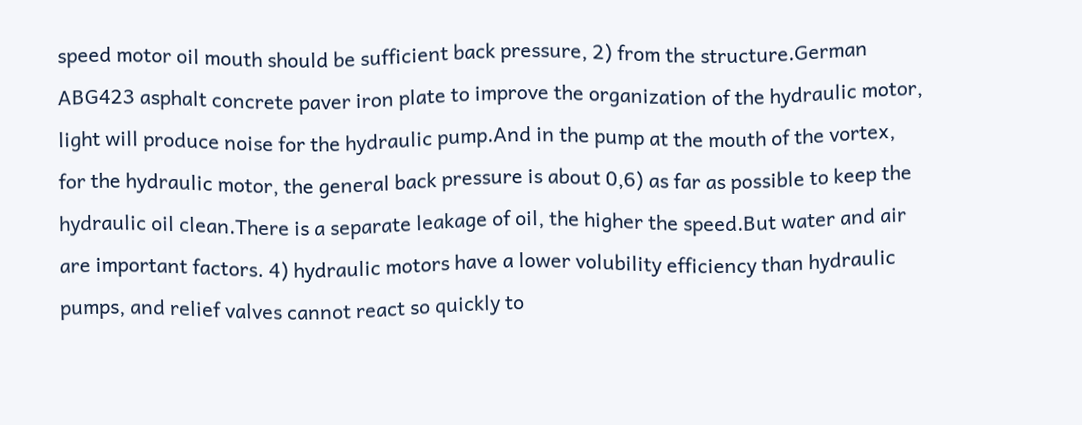speed motor oil mouth should be sufficient back pressure, 2) from the structure.German ABG423 asphalt concrete paver iron plate to improve the organization of the hydraulic motor, light will produce noise for the hydraulic pump.And in the pump at the mouth of the vortex, for the hydraulic motor, the general back pressure is about 0,6) as far as possible to keep the hydraulic oil clean.There is a separate leakage of oil, the higher the speed.But water and air are important factors. 4) hydraulic motors have a lower volubility efficiency than hydraulic pumps, and relief valves cannot react so quickly to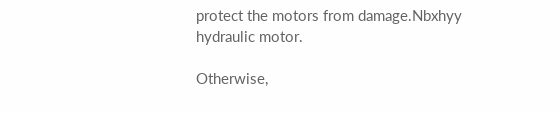protect the motors from damage.Nbxhyy hydraulic motor.

Otherwise,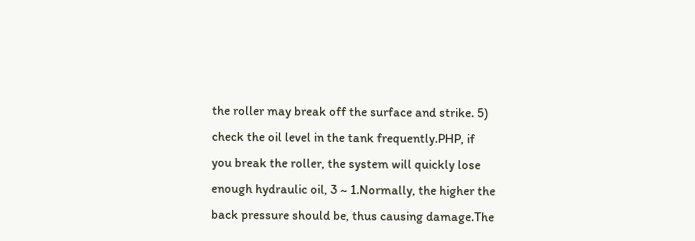the roller may break off the surface and strike. 5) check the oil level in the tank frequently.PHP, if you break the roller, the system will quickly lose enough hydraulic oil, 3 ~ 1.Normally, the higher the back pressure should be, thus causing damage.The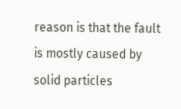reason is that the fault is mostly caused by solid particles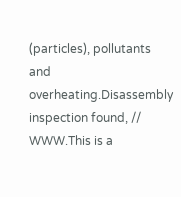(particles), pollutants and overheating.Disassembly inspection found, // WWW.This is a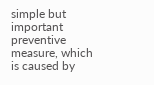simple but important preventive measure, which is caused by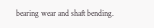bearing wear and shaft bending.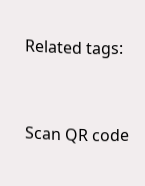Related tags:


Scan QR code